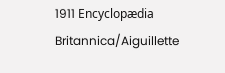1911 Encyclopædia Britannica/Aiguillette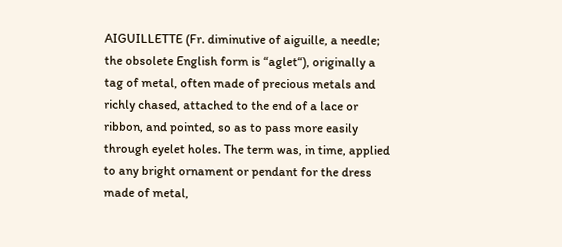AIGUILLETTE (Fr. diminutive of aiguille, a needle; the obsolete English form is “aglet“), originally a tag of metal, often made of precious metals and richly chased, attached to the end of a lace or ribbon, and pointed, so as to pass more easily through eyelet holes. The term was, in time, applied to any bright ornament or pendant for the dress made of metal,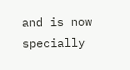and is now specially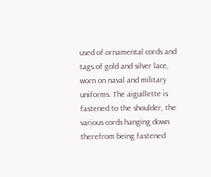used of ornamental cords and tags of gold and silver lace, worn on naval and military uniforms. The aiguillette is fastened to the shoulder, the various cords hanging down therefrom being fastened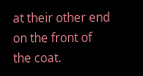at their other end on the front of the coat.